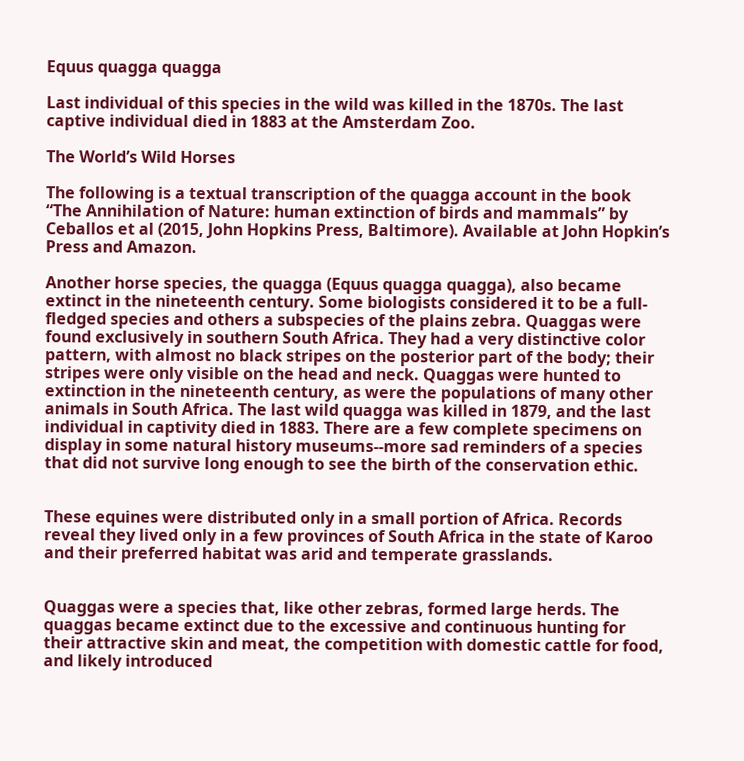Equus quagga quagga

Last individual of this species in the wild was killed in the 1870s. The last captive individual died in 1883 at the Amsterdam Zoo.

The World’s Wild Horses

The following is a textual transcription of the quagga account in the book “The Annihilation of Nature: human extinction of birds and mammals” by Ceballos et al (2015, John Hopkins Press, Baltimore). Available at John Hopkin’s Press and Amazon.

Another horse species, the quagga (Equus quagga quagga), also became extinct in the nineteenth century. Some biologists considered it to be a full-fledged species and others a subspecies of the plains zebra. Quaggas were found exclusively in southern South Africa. They had a very distinctive color pattern, with almost no black stripes on the posterior part of the body; their stripes were only visible on the head and neck. Quaggas were hunted to extinction in the nineteenth century, as were the populations of many other animals in South Africa. The last wild quagga was killed in 1879, and the last individual in captivity died in 1883. There are a few complete specimens on display in some natural history museums--more sad reminders of a species that did not survive long enough to see the birth of the conservation ethic.


These equines were distributed only in a small portion of Africa. Records reveal they lived only in a few provinces of South Africa in the state of Karoo and their preferred habitat was arid and temperate grasslands.


Quaggas were a species that, like other zebras, formed large herds. The quaggas became extinct due to the excessive and continuous hunting for their attractive skin and meat, the competition with domestic cattle for food, and likely introduced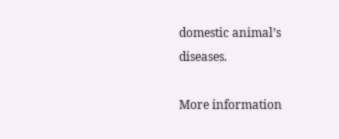domestic animal’s diseases.

More information